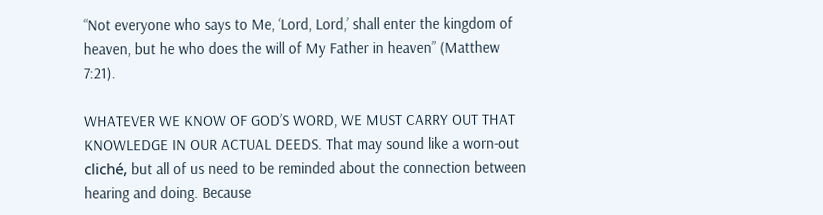“Not everyone who says to Me, ‘Lord, Lord,’ shall enter the kingdom of heaven, but he who does the will of My Father in heaven” (Matthew 7:21).

WHATEVER WE KNOW OF GOD’S WORD, WE MUST CARRY OUT THAT KNOWLEDGE IN OUR ACTUAL DEEDS. That may sound like a worn-out cliché, but all of us need to be reminded about the connection between hearing and doing. Because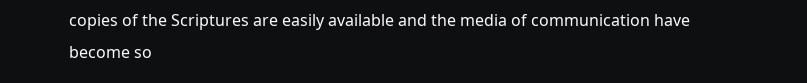copies of the Scriptures are easily available and the media of communication have become so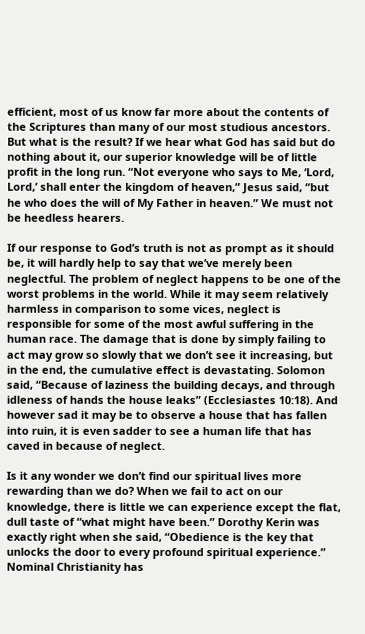efficient, most of us know far more about the contents of the Scriptures than many of our most studious ancestors. But what is the result? If we hear what God has said but do nothing about it, our superior knowledge will be of little profit in the long run. “Not everyone who says to Me, ‘Lord, Lord,’ shall enter the kingdom of heaven,” Jesus said, “but he who does the will of My Father in heaven.” We must not be heedless hearers.

If our response to God’s truth is not as prompt as it should be, it will hardly help to say that we’ve merely been neglectful. The problem of neglect happens to be one of the worst problems in the world. While it may seem relatively harmless in comparison to some vices, neglect is responsible for some of the most awful suffering in the human race. The damage that is done by simply failing to act may grow so slowly that we don’t see it increasing, but in the end, the cumulative effect is devastating. Solomon said, “Because of laziness the building decays, and through idleness of hands the house leaks” (Ecclesiastes 10:18). And however sad it may be to observe a house that has fallen into ruin, it is even sadder to see a human life that has caved in because of neglect.

Is it any wonder we don’t find our spiritual lives more rewarding than we do? When we fail to act on our knowledge, there is little we can experience except the flat, dull taste of “what might have been.” Dorothy Kerin was exactly right when she said, “Obedience is the key that unlocks the door to every profound spiritual experience.” Nominal Christianity has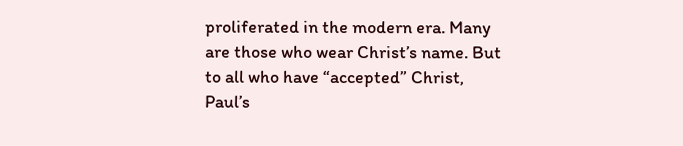proliferated in the modern era. Many are those who wear Christ’s name. But to all who have “accepted” Christ, Paul’s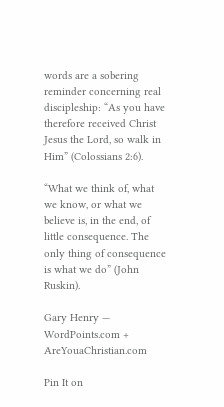words are a sobering reminder concerning real discipleship: “As you have therefore received Christ Jesus the Lord, so walk in Him” (Colossians 2:6).

“What we think of, what we know, or what we believe is, in the end, of little consequence. The only thing of consequence is what we do” (John Ruskin).

Gary Henry — WordPoints.com + AreYouaChristian.com

Pin It on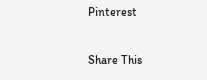Pinterest

Share This